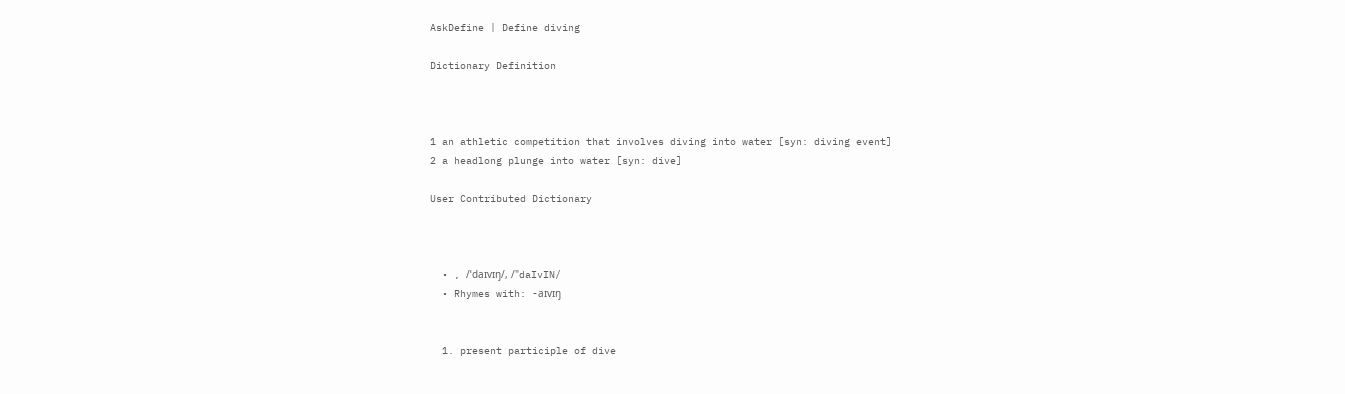AskDefine | Define diving

Dictionary Definition



1 an athletic competition that involves diving into water [syn: diving event]
2 a headlong plunge into water [syn: dive]

User Contributed Dictionary



  • , /ˈdaɪvɪŋ/, /"daIvIN/
  • Rhymes with: -aɪvɪŋ


  1. present participle of dive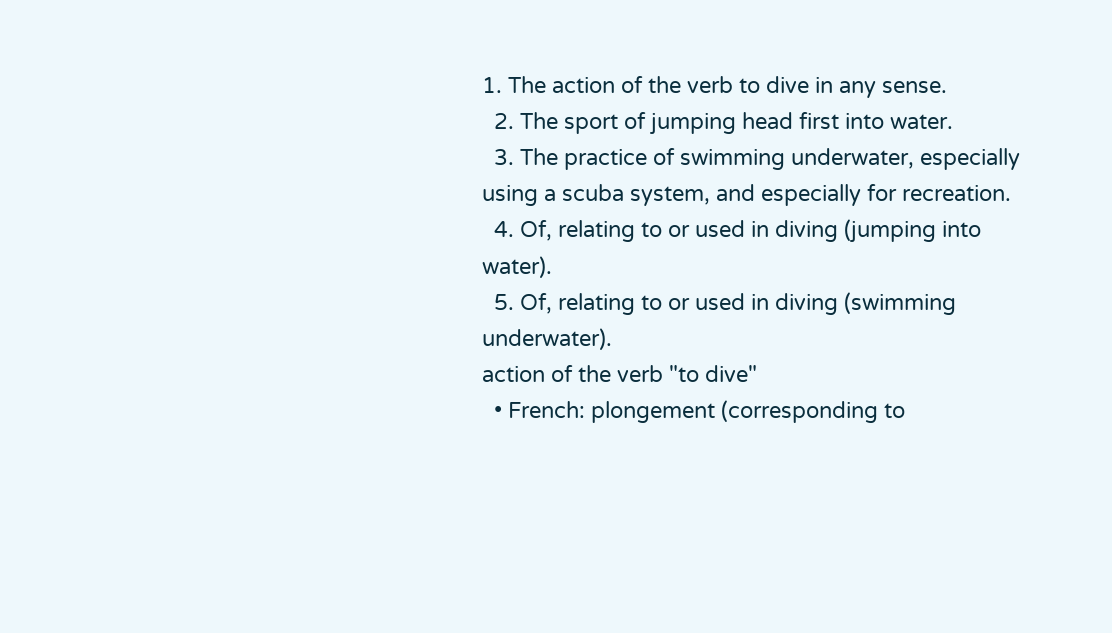1. The action of the verb to dive in any sense.
  2. The sport of jumping head first into water.
  3. The practice of swimming underwater, especially using a scuba system, and especially for recreation.
  4. Of, relating to or used in diving (jumping into water).
  5. Of, relating to or used in diving (swimming underwater).
action of the verb "to dive"
  • French: plongement (corresponding to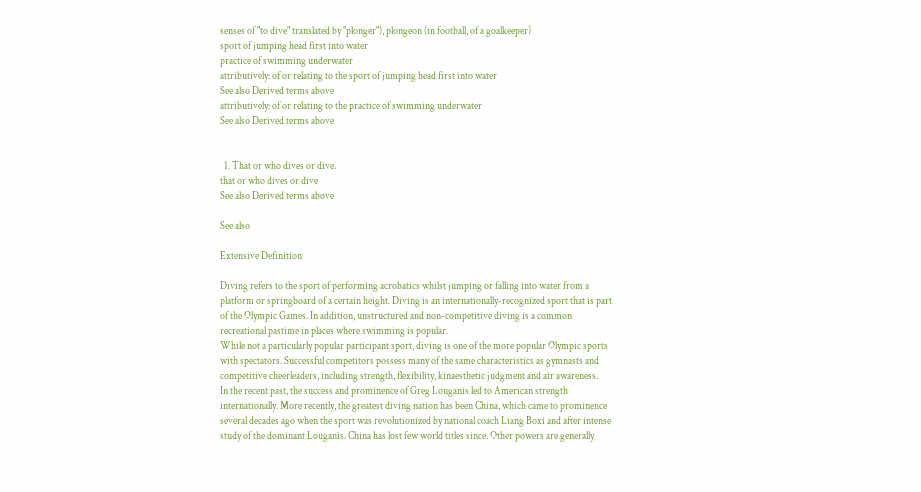senses of "to dive" translated by "plonger"), plongeon (in football, of a goalkeeper)
sport of jumping head first into water
practice of swimming underwater
attributively: of or relating to the sport of jumping head first into water
See also Derived terms above
attributively: of or relating to the practice of swimming underwater
See also Derived terms above


  1. That or who dives or dive.
that or who dives or dive
See also Derived terms above

See also

Extensive Definition

Diving refers to the sport of performing acrobatics whilst jumping or falling into water from a platform or springboard of a certain height. Diving is an internationally-recognized sport that is part of the Olympic Games. In addition, unstructured and non-competitive diving is a common recreational pastime in places where swimming is popular.
While not a particularly popular participant sport, diving is one of the more popular Olympic sports with spectators. Successful competitors possess many of the same characteristics as gymnasts and competitive cheerleaders, including strength, flexibility, kinaesthetic judgment and air awareness.
In the recent past, the success and prominence of Greg Louganis led to American strength internationally. More recently, the greatest diving nation has been China, which came to prominence several decades ago when the sport was revolutionized by national coach Liang Boxi and after intense study of the dominant Louganis. China has lost few world titles since. Other powers are generally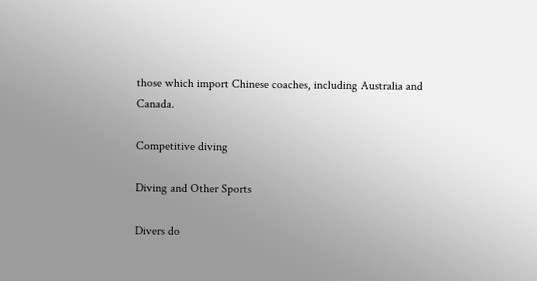those which import Chinese coaches, including Australia and Canada.

Competitive diving

Diving and Other Sports

Divers do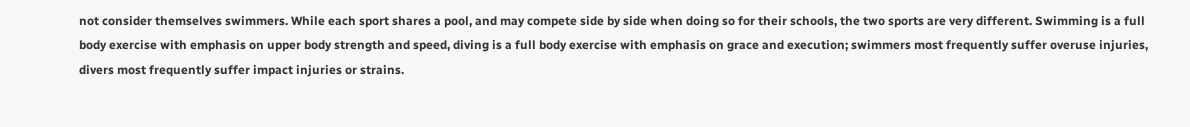not consider themselves swimmers. While each sport shares a pool, and may compete side by side when doing so for their schools, the two sports are very different. Swimming is a full body exercise with emphasis on upper body strength and speed, diving is a full body exercise with emphasis on grace and execution; swimmers most frequently suffer overuse injuries, divers most frequently suffer impact injuries or strains.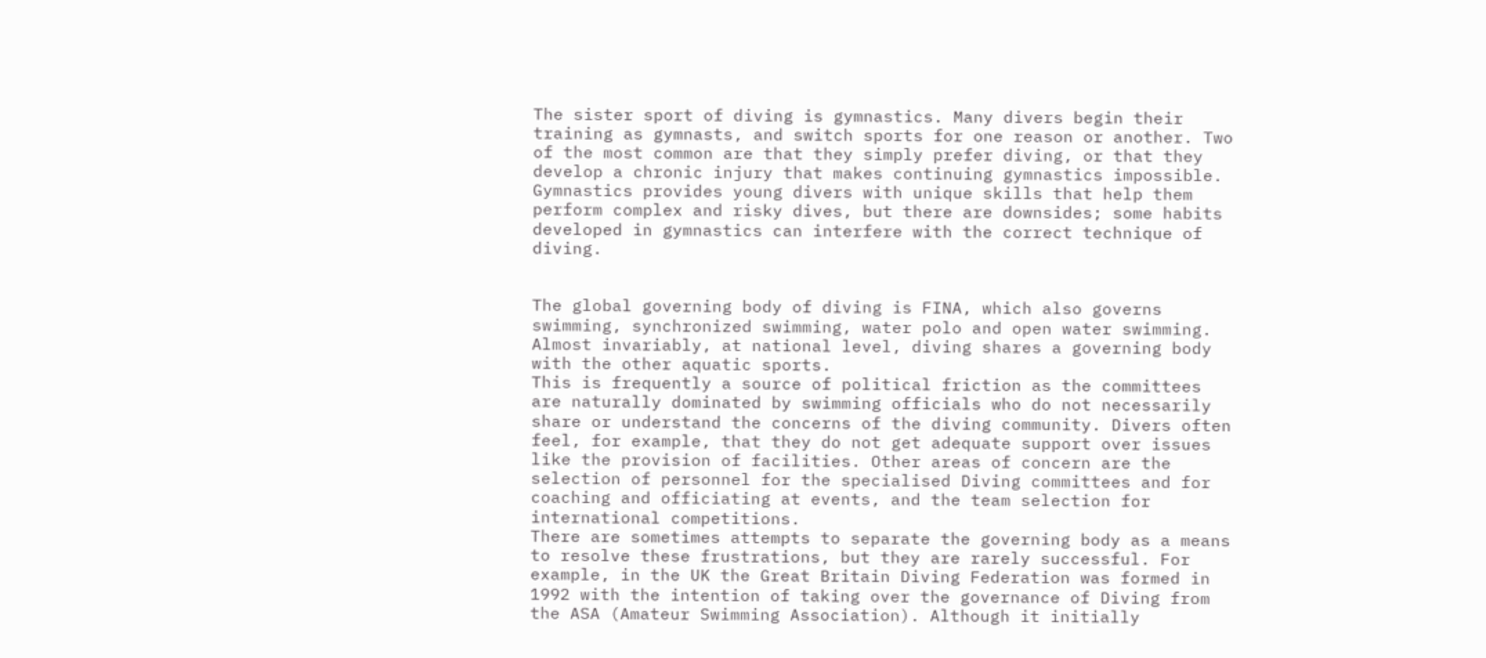The sister sport of diving is gymnastics. Many divers begin their training as gymnasts, and switch sports for one reason or another. Two of the most common are that they simply prefer diving, or that they develop a chronic injury that makes continuing gymnastics impossible. Gymnastics provides young divers with unique skills that help them perform complex and risky dives, but there are downsides; some habits developed in gymnastics can interfere with the correct technique of diving.


The global governing body of diving is FINA, which also governs swimming, synchronized swimming, water polo and open water swimming. Almost invariably, at national level, diving shares a governing body with the other aquatic sports.
This is frequently a source of political friction as the committees are naturally dominated by swimming officials who do not necessarily share or understand the concerns of the diving community. Divers often feel, for example, that they do not get adequate support over issues like the provision of facilities. Other areas of concern are the selection of personnel for the specialised Diving committees and for coaching and officiating at events, and the team selection for international competitions.
There are sometimes attempts to separate the governing body as a means to resolve these frustrations, but they are rarely successful. For example, in the UK the Great Britain Diving Federation was formed in 1992 with the intention of taking over the governance of Diving from the ASA (Amateur Swimming Association). Although it initially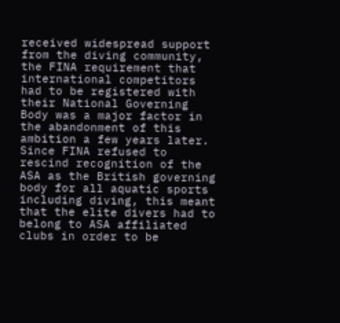received widespread support from the diving community, the FINA requirement that international competitors had to be registered with their National Governing Body was a major factor in the abandonment of this ambition a few years later.
Since FINA refused to rescind recognition of the ASA as the British governing body for all aquatic sports including diving, this meant that the elite divers had to belong to ASA affiliated clubs in order to be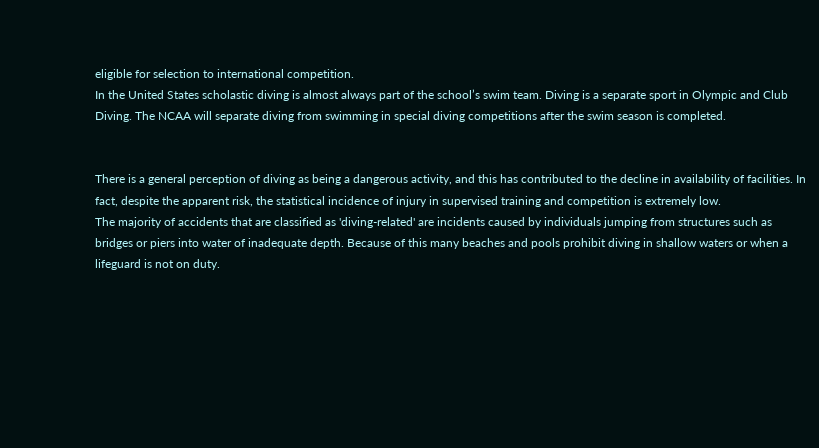eligible for selection to international competition.
In the United States scholastic diving is almost always part of the school’s swim team. Diving is a separate sport in Olympic and Club Diving. The NCAA will separate diving from swimming in special diving competitions after the swim season is completed.


There is a general perception of diving as being a dangerous activity, and this has contributed to the decline in availability of facilities. In fact, despite the apparent risk, the statistical incidence of injury in supervised training and competition is extremely low.
The majority of accidents that are classified as 'diving-related' are incidents caused by individuals jumping from structures such as bridges or piers into water of inadequate depth. Because of this many beaches and pools prohibit diving in shallow waters or when a lifeguard is not on duty.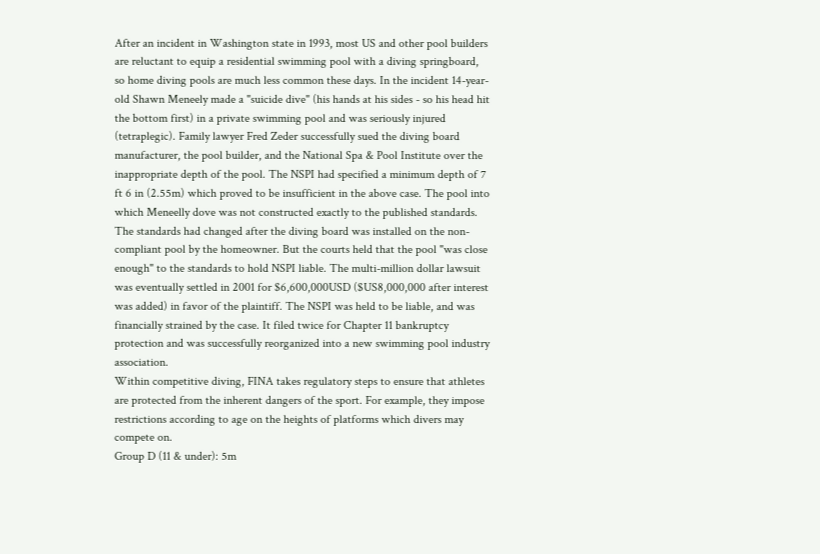After an incident in Washington state in 1993, most US and other pool builders are reluctant to equip a residential swimming pool with a diving springboard, so home diving pools are much less common these days. In the incident 14-year-old Shawn Meneely made a "suicide dive" (his hands at his sides - so his head hit the bottom first) in a private swimming pool and was seriously injured (tetraplegic). Family lawyer Fred Zeder successfully sued the diving board manufacturer, the pool builder, and the National Spa & Pool Institute over the inappropriate depth of the pool. The NSPI had specified a minimum depth of 7 ft 6 in (2.55m) which proved to be insufficient in the above case. The pool into which Meneelly dove was not constructed exactly to the published standards. The standards had changed after the diving board was installed on the non-compliant pool by the homeowner. But the courts held that the pool "was close enough" to the standards to hold NSPI liable. The multi-million dollar lawsuit was eventually settled in 2001 for $6,600,000USD ($US8,000,000 after interest was added) in favor of the plaintiff. The NSPI was held to be liable, and was financially strained by the case. It filed twice for Chapter 11 bankruptcy protection and was successfully reorganized into a new swimming pool industry association.
Within competitive diving, FINA takes regulatory steps to ensure that athletes are protected from the inherent dangers of the sport. For example, they impose restrictions according to age on the heights of platforms which divers may compete on.
Group D (11 & under): 5m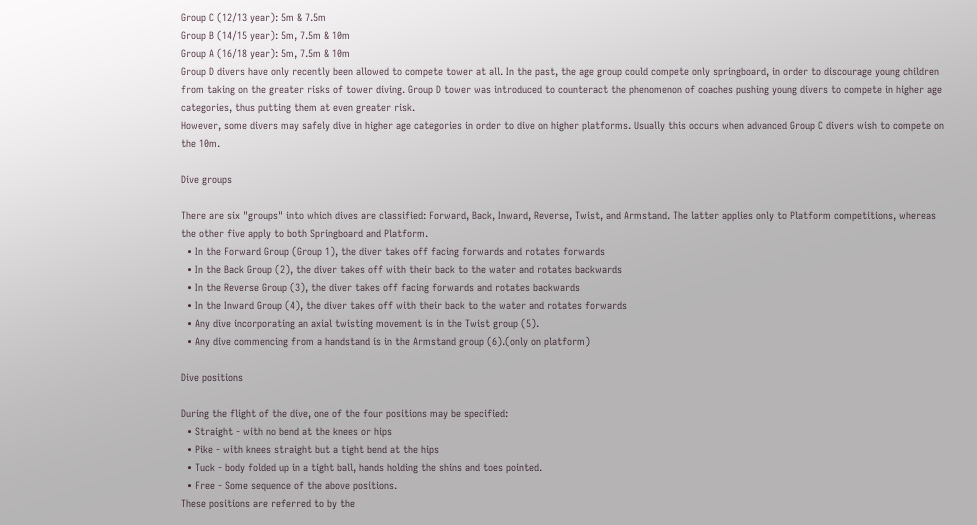Group C (12/13 year): 5m & 7.5m
Group B (14/15 year): 5m, 7.5m & 10m
Group A (16/18 year): 5m, 7.5m & 10m
Group D divers have only recently been allowed to compete tower at all. In the past, the age group could compete only springboard, in order to discourage young children from taking on the greater risks of tower diving. Group D tower was introduced to counteract the phenomenon of coaches pushing young divers to compete in higher age categories, thus putting them at even greater risk.
However, some divers may safely dive in higher age categories in order to dive on higher platforms. Usually this occurs when advanced Group C divers wish to compete on the 10m.

Dive groups

There are six "groups" into which dives are classified: Forward, Back, Inward, Reverse, Twist, and Armstand. The latter applies only to Platform competitions, whereas the other five apply to both Springboard and Platform.
  • In the Forward Group (Group 1), the diver takes off facing forwards and rotates forwards
  • In the Back Group (2), the diver takes off with their back to the water and rotates backwards
  • In the Reverse Group (3), the diver takes off facing forwards and rotates backwards
  • In the Inward Group (4), the diver takes off with their back to the water and rotates forwards
  • Any dive incorporating an axial twisting movement is in the Twist group (5).
  • Any dive commencing from a handstand is in the Armstand group (6).(only on platform)

Dive positions

During the flight of the dive, one of the four positions may be specified:
  • Straight - with no bend at the knees or hips
  • Pike - with knees straight but a tight bend at the hips
  • Tuck - body folded up in a tight ball, hands holding the shins and toes pointed.
  • Free - Some sequence of the above positions.
These positions are referred to by the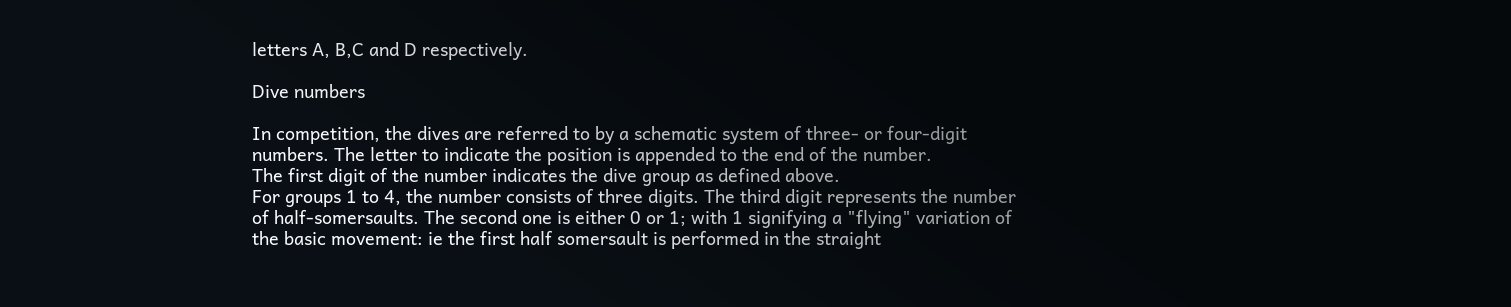letters A, B,C and D respectively.

Dive numbers

In competition, the dives are referred to by a schematic system of three- or four-digit numbers. The letter to indicate the position is appended to the end of the number.
The first digit of the number indicates the dive group as defined above.
For groups 1 to 4, the number consists of three digits. The third digit represents the number of half-somersaults. The second one is either 0 or 1; with 1 signifying a "flying" variation of the basic movement: ie the first half somersault is performed in the straight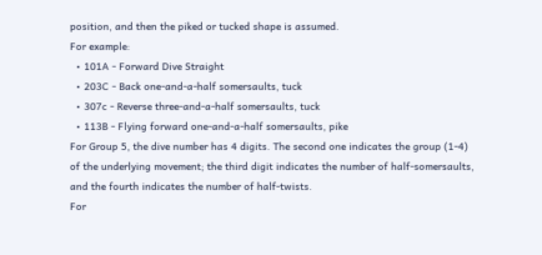position, and then the piked or tucked shape is assumed.
For example:
  • 101A - Forward Dive Straight
  • 203C - Back one-and-a-half somersaults, tuck
  • 307c - Reverse three-and-a-half somersaults, tuck
  • 113B - Flying forward one-and-a-half somersaults, pike
For Group 5, the dive number has 4 digits. The second one indicates the group (1-4) of the underlying movement; the third digit indicates the number of half-somersaults, and the fourth indicates the number of half-twists.
For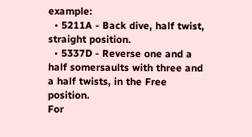example:
  • 5211A - Back dive, half twist, straight position.
  • 5337D - Reverse one and a half somersaults with three and a half twists, in the Free position.
For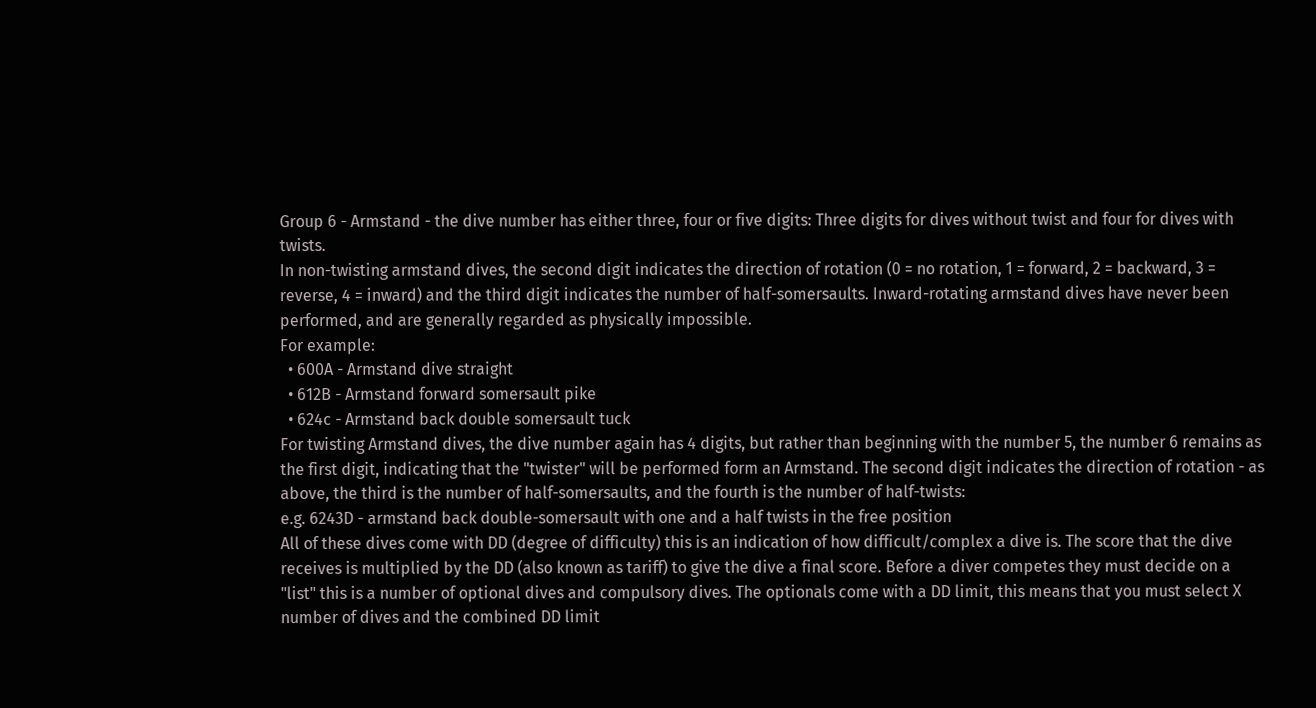Group 6 - Armstand - the dive number has either three, four or five digits: Three digits for dives without twist and four for dives with twists.
In non-twisting armstand dives, the second digit indicates the direction of rotation (0 = no rotation, 1 = forward, 2 = backward, 3 = reverse, 4 = inward) and the third digit indicates the number of half-somersaults. Inward-rotating armstand dives have never been performed, and are generally regarded as physically impossible.
For example:
  • 600A - Armstand dive straight
  • 612B - Armstand forward somersault pike
  • 624c - Armstand back double somersault tuck
For twisting Armstand dives, the dive number again has 4 digits, but rather than beginning with the number 5, the number 6 remains as the first digit, indicating that the "twister" will be performed form an Armstand. The second digit indicates the direction of rotation - as above, the third is the number of half-somersaults, and the fourth is the number of half-twists:
e.g. 6243D - armstand back double-somersault with one and a half twists in the free position
All of these dives come with DD (degree of difficulty) this is an indication of how difficult/complex a dive is. The score that the dive receives is multiplied by the DD (also known as tariff) to give the dive a final score. Before a diver competes they must decide on a "list" this is a number of optional dives and compulsory dives. The optionals come with a DD limit, this means that you must select X number of dives and the combined DD limit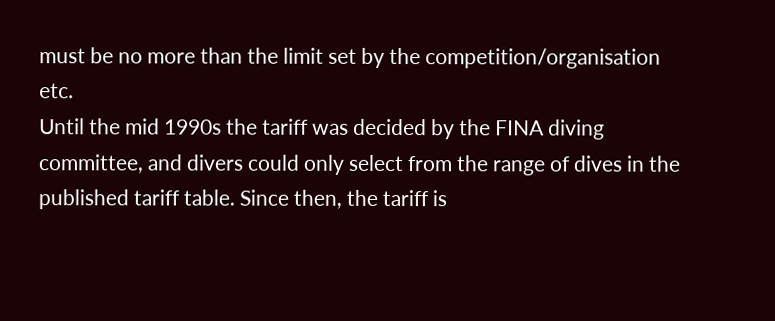must be no more than the limit set by the competition/organisation etc.
Until the mid 1990s the tariff was decided by the FINA diving committee, and divers could only select from the range of dives in the published tariff table. Since then, the tariff is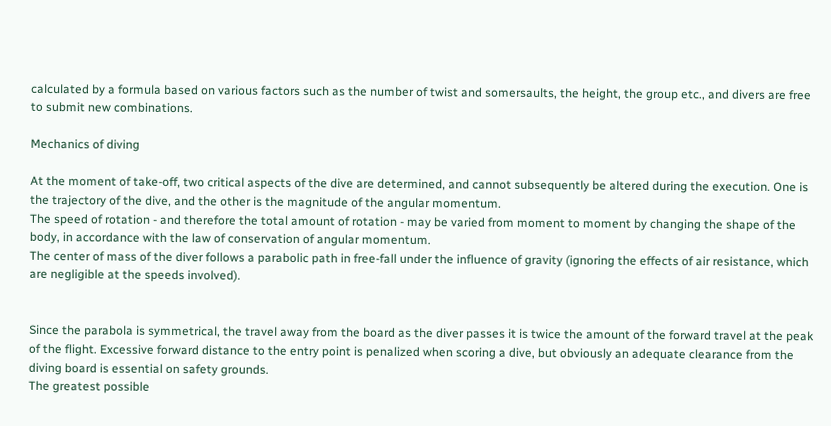calculated by a formula based on various factors such as the number of twist and somersaults, the height, the group etc., and divers are free to submit new combinations.

Mechanics of diving

At the moment of take-off, two critical aspects of the dive are determined, and cannot subsequently be altered during the execution. One is the trajectory of the dive, and the other is the magnitude of the angular momentum.
The speed of rotation - and therefore the total amount of rotation - may be varied from moment to moment by changing the shape of the body, in accordance with the law of conservation of angular momentum.
The center of mass of the diver follows a parabolic path in free-fall under the influence of gravity (ignoring the effects of air resistance, which are negligible at the speeds involved).


Since the parabola is symmetrical, the travel away from the board as the diver passes it is twice the amount of the forward travel at the peak of the flight. Excessive forward distance to the entry point is penalized when scoring a dive, but obviously an adequate clearance from the diving board is essential on safety grounds.
The greatest possible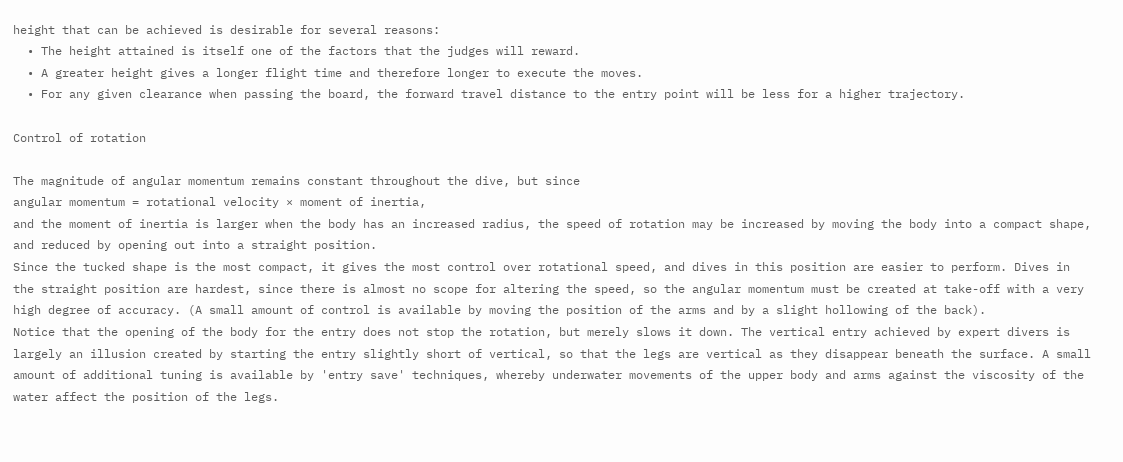height that can be achieved is desirable for several reasons:
  • The height attained is itself one of the factors that the judges will reward.
  • A greater height gives a longer flight time and therefore longer to execute the moves.
  • For any given clearance when passing the board, the forward travel distance to the entry point will be less for a higher trajectory.

Control of rotation

The magnitude of angular momentum remains constant throughout the dive, but since
angular momentum = rotational velocity × moment of inertia,
and the moment of inertia is larger when the body has an increased radius, the speed of rotation may be increased by moving the body into a compact shape, and reduced by opening out into a straight position.
Since the tucked shape is the most compact, it gives the most control over rotational speed, and dives in this position are easier to perform. Dives in the straight position are hardest, since there is almost no scope for altering the speed, so the angular momentum must be created at take-off with a very high degree of accuracy. (A small amount of control is available by moving the position of the arms and by a slight hollowing of the back).
Notice that the opening of the body for the entry does not stop the rotation, but merely slows it down. The vertical entry achieved by expert divers is largely an illusion created by starting the entry slightly short of vertical, so that the legs are vertical as they disappear beneath the surface. A small amount of additional tuning is available by 'entry save' techniques, whereby underwater movements of the upper body and arms against the viscosity of the water affect the position of the legs.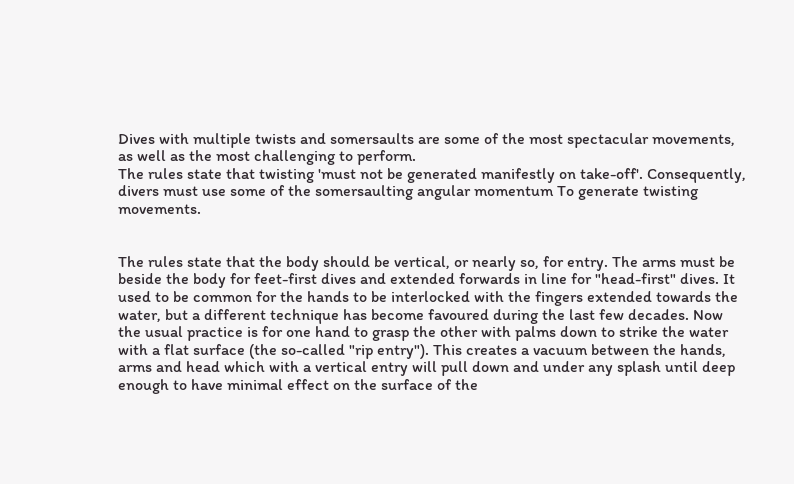Dives with multiple twists and somersaults are some of the most spectacular movements, as well as the most challenging to perform.
The rules state that twisting 'must not be generated manifestly on take-off'. Consequently, divers must use some of the somersaulting angular momentum To generate twisting movements.


The rules state that the body should be vertical, or nearly so, for entry. The arms must be beside the body for feet-first dives and extended forwards in line for "head-first" dives. It used to be common for the hands to be interlocked with the fingers extended towards the water, but a different technique has become favoured during the last few decades. Now the usual practice is for one hand to grasp the other with palms down to strike the water with a flat surface (the so-called "rip entry"). This creates a vacuum between the hands, arms and head which with a vertical entry will pull down and under any splash until deep enough to have minimal effect on the surface of the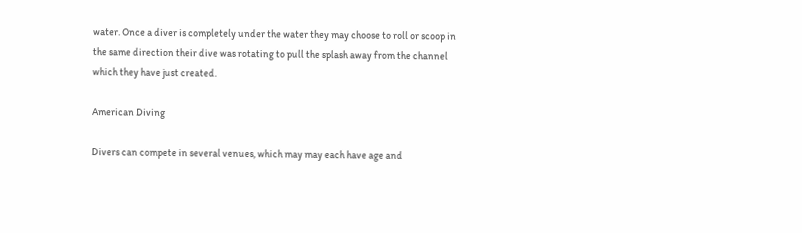water. Once a diver is completely under the water they may choose to roll or scoop in the same direction their dive was rotating to pull the splash away from the channel which they have just created.

American Diving

Divers can compete in several venues, which may may each have age and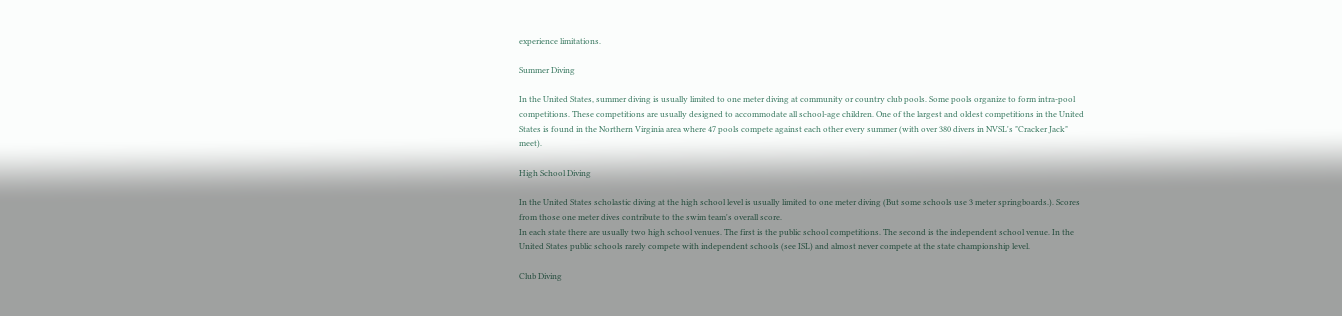experience limitations.

Summer Diving

In the United States, summer diving is usually limited to one meter diving at community or country club pools. Some pools organize to form intra-pool competitions. These competitions are usually designed to accommodate all school-age children. One of the largest and oldest competitions in the United States is found in the Northern Virginia area where 47 pools compete against each other every summer (with over 380 divers in NVSL's "Cracker Jack" meet).

High School Diving

In the United States scholastic diving at the high school level is usually limited to one meter diving (But some schools use 3 meter springboards.). Scores from those one meter dives contribute to the swim team's overall score.
In each state there are usually two high school venues. The first is the public school competitions. The second is the independent school venue. In the United States public schools rarely compete with independent schools (see ISL) and almost never compete at the state championship level.

Club Diving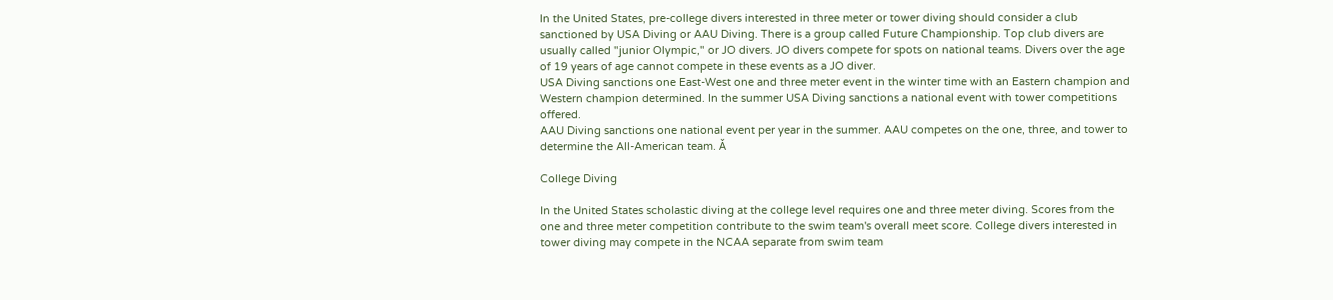In the United States, pre-college divers interested in three meter or tower diving should consider a club sanctioned by USA Diving or AAU Diving. There is a group called Future Championship. Top club divers are usually called "junior Olympic," or JO divers. JO divers compete for spots on national teams. Divers over the age of 19 years of age cannot compete in these events as a JO diver.
USA Diving sanctions one East-West one and three meter event in the winter time with an Eastern champion and Western champion determined. In the summer USA Diving sanctions a national event with tower competitions offered.
AAU Diving sanctions one national event per year in the summer. AAU competes on the one, three, and tower to determine the All-American team. Ǎ

College Diving

In the United States scholastic diving at the college level requires one and three meter diving. Scores from the one and three meter competition contribute to the swim team's overall meet score. College divers interested in tower diving may compete in the NCAA separate from swim team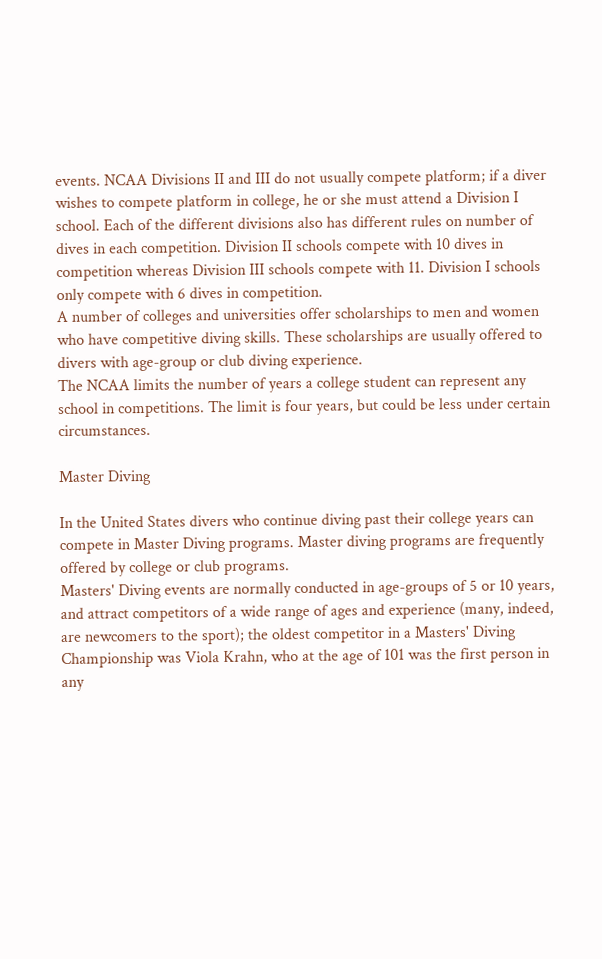events. NCAA Divisions II and III do not usually compete platform; if a diver wishes to compete platform in college, he or she must attend a Division I school. Each of the different divisions also has different rules on number of dives in each competition. Division II schools compete with 10 dives in competition whereas Division III schools compete with 11. Division I schools only compete with 6 dives in competition.
A number of colleges and universities offer scholarships to men and women who have competitive diving skills. These scholarships are usually offered to divers with age-group or club diving experience.
The NCAA limits the number of years a college student can represent any school in competitions. The limit is four years, but could be less under certain circumstances.

Master Diving

In the United States divers who continue diving past their college years can compete in Master Diving programs. Master diving programs are frequently offered by college or club programs.
Masters' Diving events are normally conducted in age-groups of 5 or 10 years, and attract competitors of a wide range of ages and experience (many, indeed, are newcomers to the sport); the oldest competitor in a Masters' Diving Championship was Viola Krahn, who at the age of 101 was the first person in any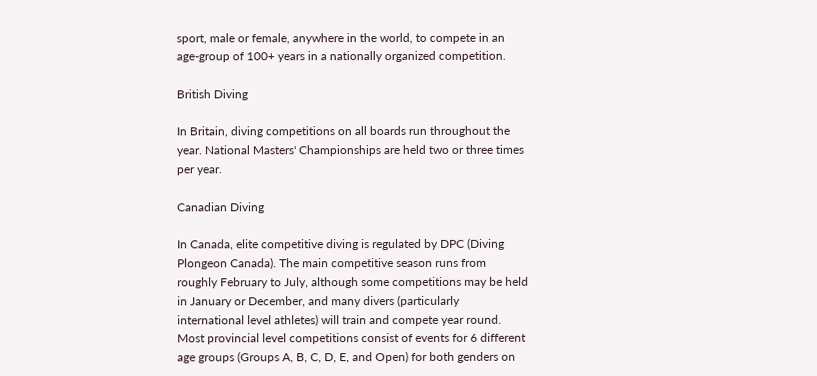sport, male or female, anywhere in the world, to compete in an age-group of 100+ years in a nationally organized competition.

British Diving

In Britain, diving competitions on all boards run throughout the year. National Masters' Championships are held two or three times per year.

Canadian Diving

In Canada, elite competitive diving is regulated by DPC (Diving Plongeon Canada). The main competitive season runs from roughly February to July, although some competitions may be held in January or December, and many divers (particularly international level athletes) will train and compete year round.
Most provincial level competitions consist of events for 6 different age groups (Groups A, B, C, D, E, and Open) for both genders on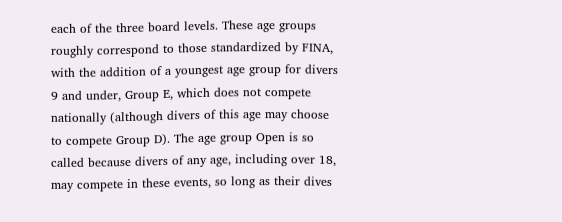each of the three board levels. These age groups roughly correspond to those standardized by FINA, with the addition of a youngest age group for divers 9 and under, Group E, which does not compete nationally (although divers of this age may choose to compete Group D). The age group Open is so called because divers of any age, including over 18, may compete in these events, so long as their dives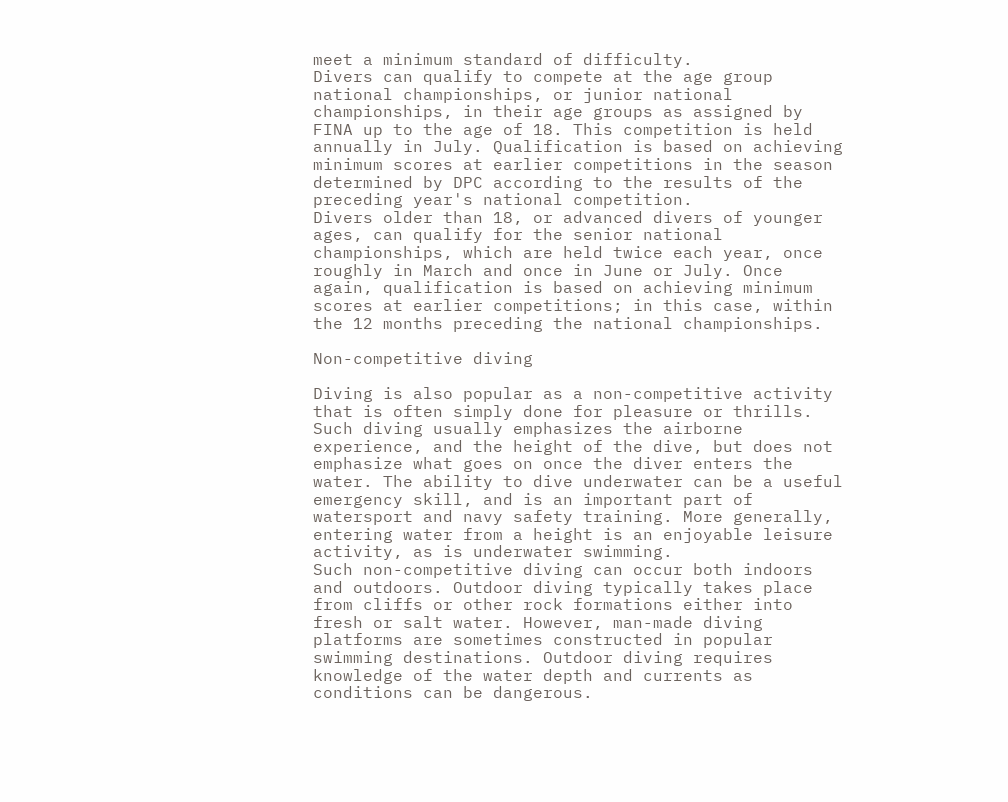meet a minimum standard of difficulty.
Divers can qualify to compete at the age group national championships, or junior national championships, in their age groups as assigned by FINA up to the age of 18. This competition is held annually in July. Qualification is based on achieving minimum scores at earlier competitions in the season determined by DPC according to the results of the preceding year's national competition.
Divers older than 18, or advanced divers of younger ages, can qualify for the senior national championships, which are held twice each year, once roughly in March and once in June or July. Once again, qualification is based on achieving minimum scores at earlier competitions; in this case, within the 12 months preceding the national championships.

Non-competitive diving

Diving is also popular as a non-competitive activity that is often simply done for pleasure or thrills. Such diving usually emphasizes the airborne experience, and the height of the dive, but does not emphasize what goes on once the diver enters the water. The ability to dive underwater can be a useful emergency skill, and is an important part of watersport and navy safety training. More generally, entering water from a height is an enjoyable leisure activity, as is underwater swimming.
Such non-competitive diving can occur both indoors and outdoors. Outdoor diving typically takes place from cliffs or other rock formations either into fresh or salt water. However, man-made diving platforms are sometimes constructed in popular swimming destinations. Outdoor diving requires knowledge of the water depth and currents as conditions can be dangerous.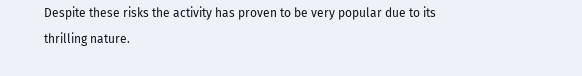Despite these risks the activity has proven to be very popular due to its thrilling nature.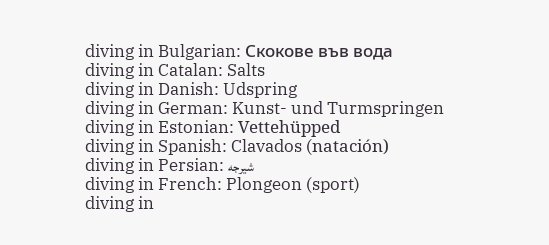diving in Bulgarian: Скокове във вода
diving in Catalan: Salts
diving in Danish: Udspring
diving in German: Kunst- und Turmspringen
diving in Estonian: Vettehüpped
diving in Spanish: Clavados (natación)
diving in Persian: شیرجه
diving in French: Plongeon (sport)
diving in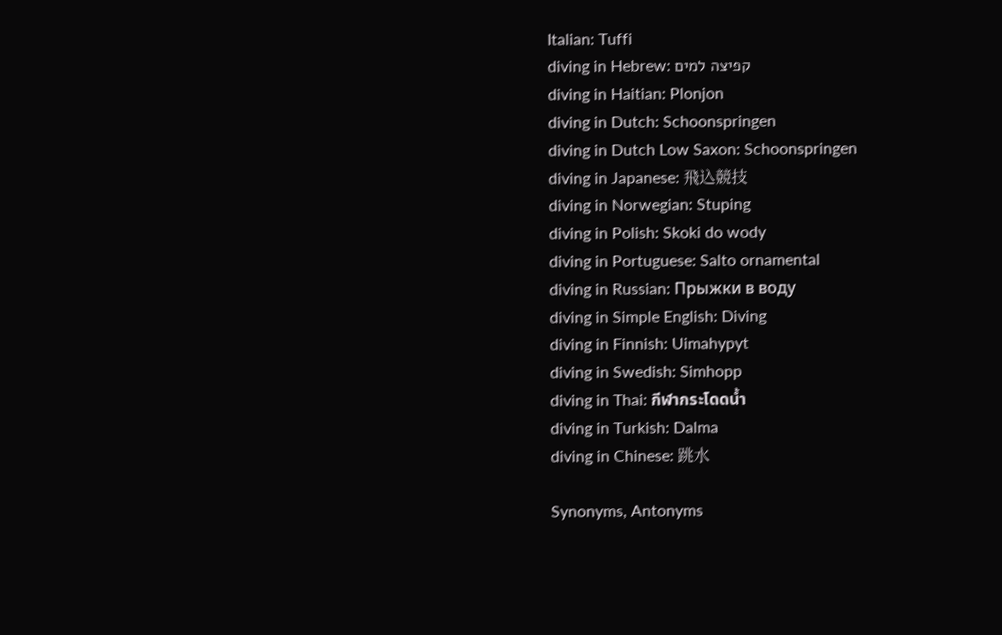Italian: Tuffi
diving in Hebrew: קפיצה למים
diving in Haitian: Plonjon
diving in Dutch: Schoonspringen
diving in Dutch Low Saxon: Schoonspringen
diving in Japanese: 飛込競技
diving in Norwegian: Stuping
diving in Polish: Skoki do wody
diving in Portuguese: Salto ornamental
diving in Russian: Прыжки в воду
diving in Simple English: Diving
diving in Finnish: Uimahypyt
diving in Swedish: Simhopp
diving in Thai: กีฬากระโดดน้ำ
diving in Turkish: Dalma
diving in Chinese: 跳水

Synonyms, Antonyms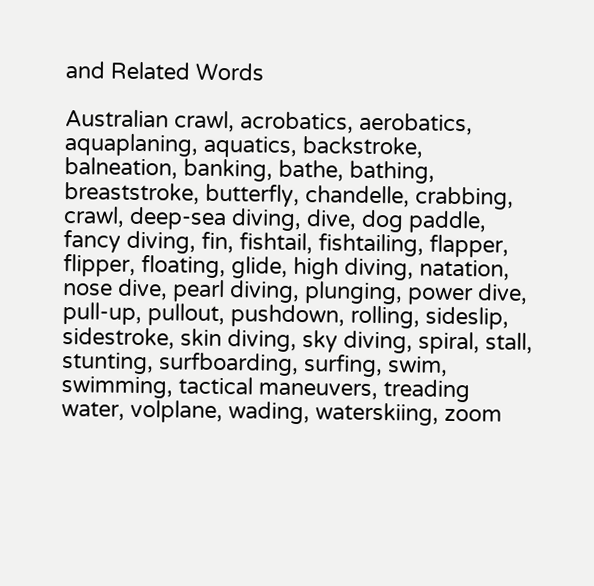and Related Words

Australian crawl, acrobatics, aerobatics, aquaplaning, aquatics, backstroke, balneation, banking, bathe, bathing, breaststroke, butterfly, chandelle, crabbing, crawl, deep-sea diving, dive, dog paddle, fancy diving, fin, fishtail, fishtailing, flapper, flipper, floating, glide, high diving, natation, nose dive, pearl diving, plunging, power dive, pull-up, pullout, pushdown, rolling, sideslip, sidestroke, skin diving, sky diving, spiral, stall, stunting, surfboarding, surfing, swim, swimming, tactical maneuvers, treading water, volplane, wading, waterskiing, zoom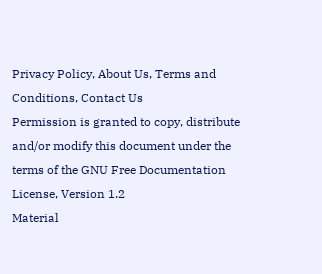Privacy Policy, About Us, Terms and Conditions, Contact Us
Permission is granted to copy, distribute and/or modify this document under the terms of the GNU Free Documentation License, Version 1.2
Material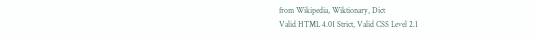from Wikipedia, Wiktionary, Dict
Valid HTML 4.01 Strict, Valid CSS Level 2.1